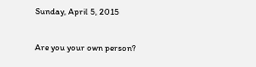Sunday, April 5, 2015

Are you your own person?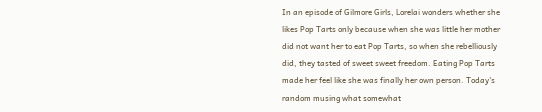In an episode of Gilmore Girls, Lorelai wonders whether she likes Pop Tarts only because when she was little her mother did not want her to eat Pop Tarts, so when she rebelliously did, they tasted of sweet sweet freedom. Eating Pop Tarts made her feel like she was finally her own person. Today's random musing what somewhat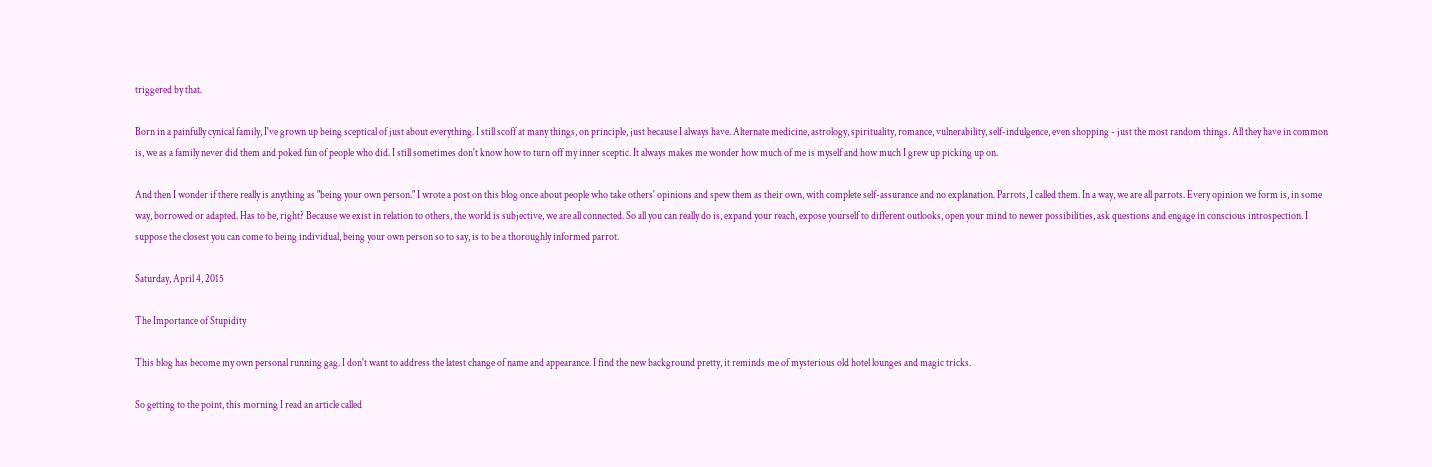triggered by that.

Born in a painfully cynical family, I've grown up being sceptical of just about everything. I still scoff at many things, on principle, just because I always have. Alternate medicine, astrology, spirituality, romance, vulnerability, self-indulgence, even shopping - just the most random things. All they have in common is, we as a family never did them and poked fun of people who did. I still sometimes don't know how to turn off my inner sceptic. It always makes me wonder how much of me is myself and how much I grew up picking up on.

And then I wonder if there really is anything as "being your own person." I wrote a post on this blog once about people who take others' opinions and spew them as their own, with complete self-assurance and no explanation. Parrots, I called them. In a way, we are all parrots. Every opinion we form is, in some way, borrowed or adapted. Has to be, right? Because we exist in relation to others, the world is subjective, we are all connected. So all you can really do is, expand your reach, expose yourself to different outlooks, open your mind to newer possibilities, ask questions and engage in conscious introspection. I suppose the closest you can come to being individual, being your own person so to say, is to be a thoroughly informed parrot.

Saturday, April 4, 2015

The Importance of Stupidity

This blog has become my own personal running gag. I don't want to address the latest change of name and appearance. I find the new background pretty, it reminds me of mysterious old hotel lounges and magic tricks.

So getting to the point, this morning I read an article called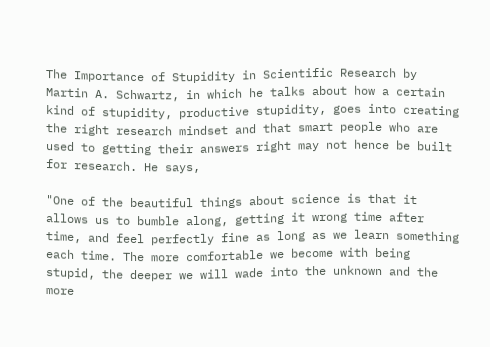The Importance of Stupidity in Scientific Research by Martin A. Schwartz, in which he talks about how a certain kind of stupidity, productive stupidity, goes into creating the right research mindset and that smart people who are used to getting their answers right may not hence be built for research. He says,

"One of the beautiful things about science is that it allows us to bumble along, getting it wrong time after time, and feel perfectly fine as long as we learn something each time. The more comfortable we become with being stupid, the deeper we will wade into the unknown and the more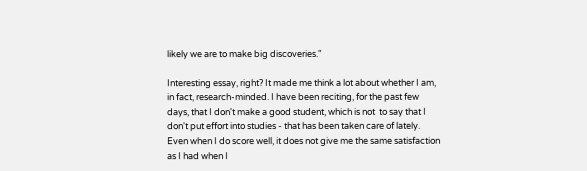likely we are to make big discoveries."

Interesting essay, right? It made me think a lot about whether I am, in fact, research-minded. I have been reciting, for the past few days, that I don't make a good student, which is not  to say that I don't put effort into studies - that has been taken care of lately. Even when I do score well, it does not give me the same satisfaction as I had when I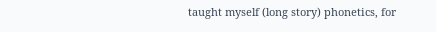taught myself (long story) phonetics, for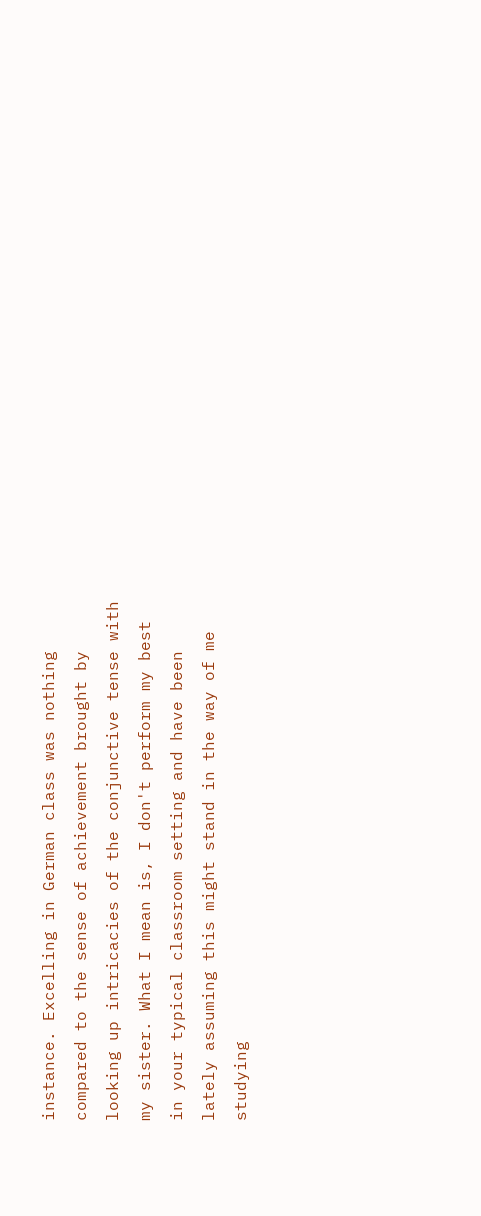instance. Excelling in German class was nothing compared to the sense of achievement brought by looking up intricacies of the conjunctive tense with my sister. What I mean is, I don't perform my best in your typical classroom setting and have been lately assuming this might stand in the way of me studying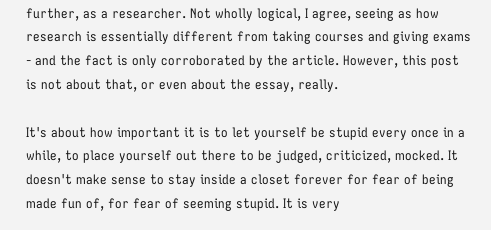further, as a researcher. Not wholly logical, I agree, seeing as how research is essentially different from taking courses and giving exams - and the fact is only corroborated by the article. However, this post is not about that, or even about the essay, really.

It's about how important it is to let yourself be stupid every once in a while, to place yourself out there to be judged, criticized, mocked. It doesn't make sense to stay inside a closet forever for fear of being made fun of, for fear of seeming stupid. It is very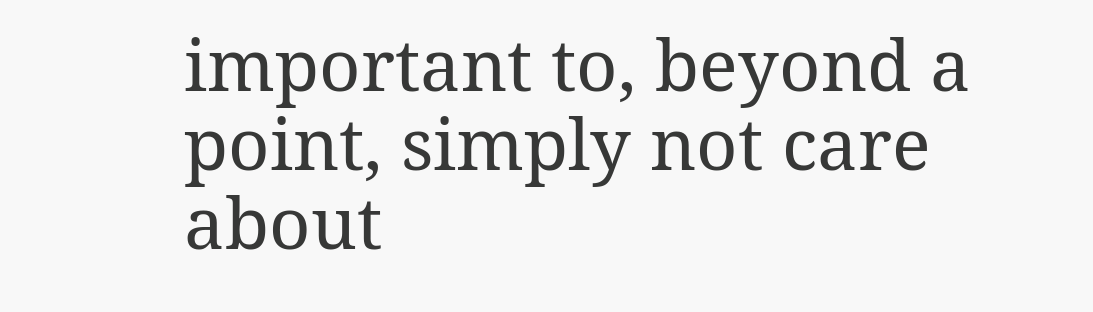important to, beyond a point, simply not care about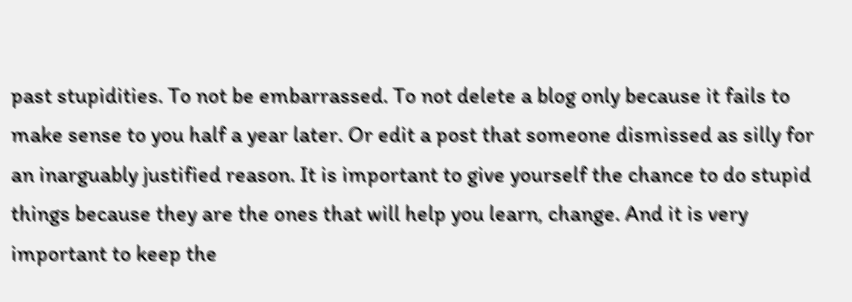past stupidities. To not be embarrassed. To not delete a blog only because it fails to make sense to you half a year later. Or edit a post that someone dismissed as silly for an inarguably justified reason. It is important to give yourself the chance to do stupid things because they are the ones that will help you learn, change. And it is very important to keep the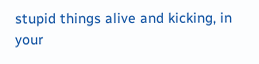stupid things alive and kicking, in your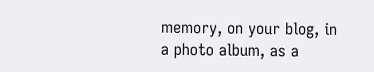memory, on your blog, in a photo album, as a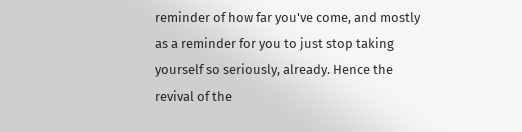reminder of how far you've come, and mostly as a reminder for you to just stop taking yourself so seriously, already. Hence the revival of the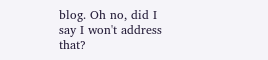blog. Oh no, did I say I won't address that?